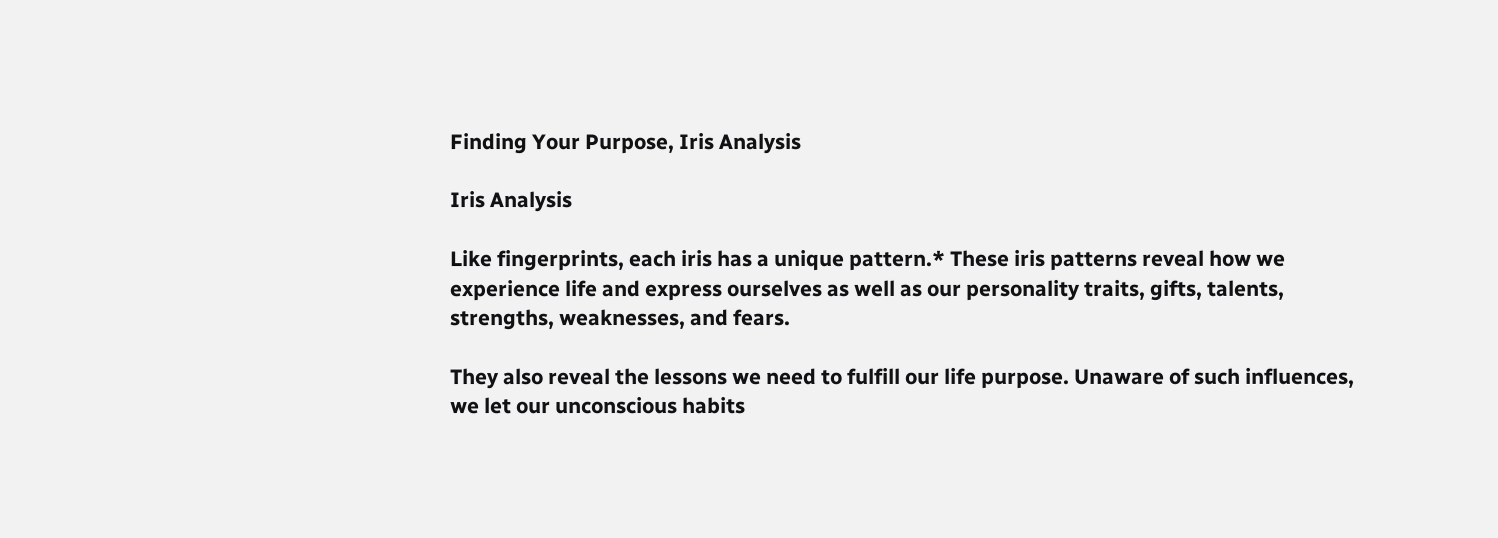Finding Your Purpose, Iris Analysis

Iris Analysis

Like fingerprints, each iris has a unique pattern.* These iris patterns reveal how we experience life and express ourselves as well as our personality traits, gifts, talents, strengths, weaknesses, and fears.

They also reveal the lessons we need to fulfill our life purpose. Unaware of such influences, we let our unconscious habits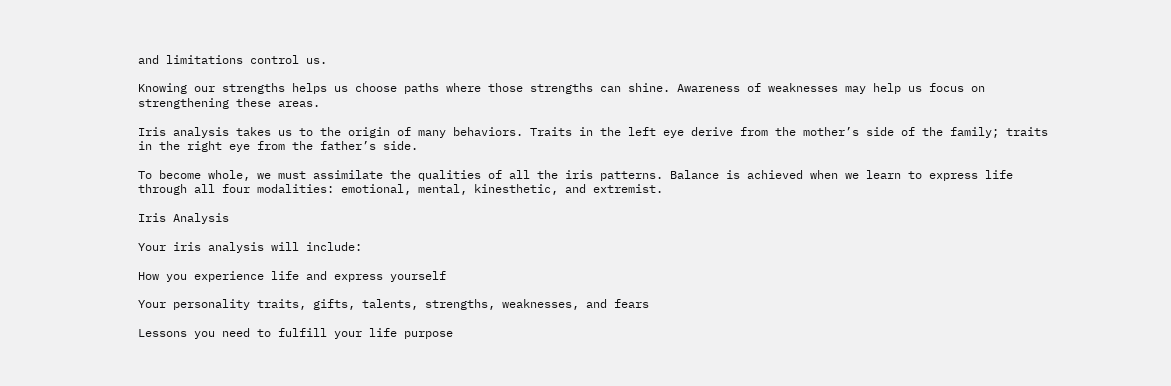and limitations control us.

Knowing our strengths helps us choose paths where those strengths can shine. Awareness of weaknesses may help us focus on strengthening these areas.

Iris analysis takes us to the origin of many behaviors. Traits in the left eye derive from the mother’s side of the family; traits in the right eye from the father’s side.

To become whole, we must assimilate the qualities of all the iris patterns. Balance is achieved when we learn to express life through all four modalities: emotional, mental, kinesthetic, and extremist.

Iris Analysis

Your iris analysis will include:

How you experience life and express yourself

Your personality traits, gifts, talents, strengths, weaknesses, and fears

Lessons you need to fulfill your life purpose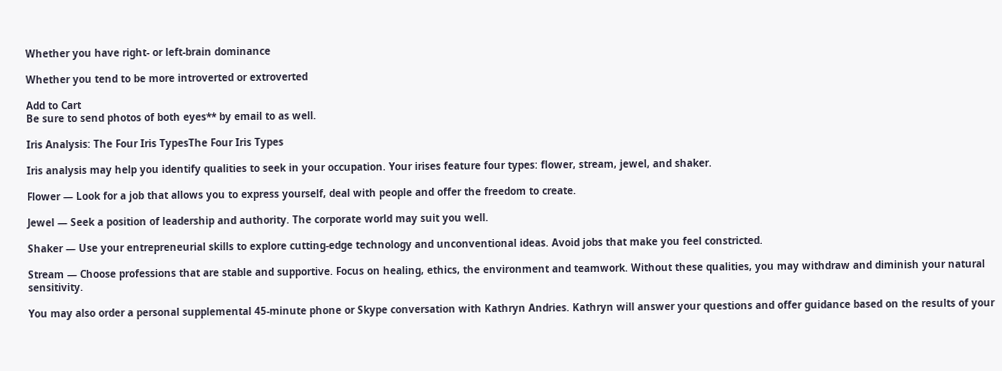Whether you have right- or left-brain dominance

Whether you tend to be more introverted or extroverted

Add to Cart
Be sure to send photos of both eyes** by email to as well.

Iris Analysis: The Four Iris TypesThe Four Iris Types

Iris analysis may help you identify qualities to seek in your occupation. Your irises feature four types: flower, stream, jewel, and shaker.

Flower — Look for a job that allows you to express yourself, deal with people and offer the freedom to create.

Jewel — Seek a position of leadership and authority. The corporate world may suit you well.

Shaker — Use your entrepreneurial skills to explore cutting-edge technology and unconventional ideas. Avoid jobs that make you feel constricted.

Stream — Choose professions that are stable and supportive. Focus on healing, ethics, the environment and teamwork. Without these qualities, you may withdraw and diminish your natural sensitivity.

You may also order a personal supplemental 45-minute phone or Skype conversation with Kathryn Andries. Kathryn will answer your questions and offer guidance based on the results of your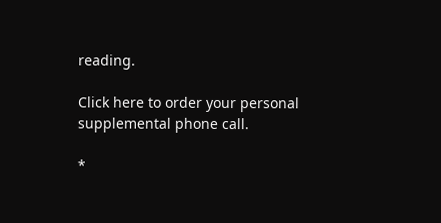reading.

Click here to order your personal supplemental phone call.

*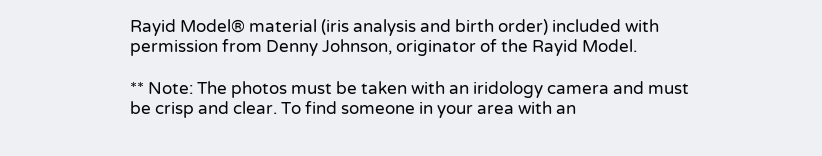Rayid Model® material (iris analysis and birth order) included with permission from Denny Johnson, originator of the Rayid Model.

** Note: The photos must be taken with an iridology camera and must be crisp and clear. To find someone in your area with an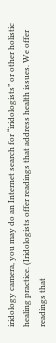iridology camera, you may do an Internet search for “iridologists” or other holistic healing practice. (Iridologists offer readings that address health issues. We offer readings that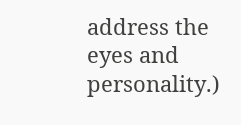address the eyes and personality.)